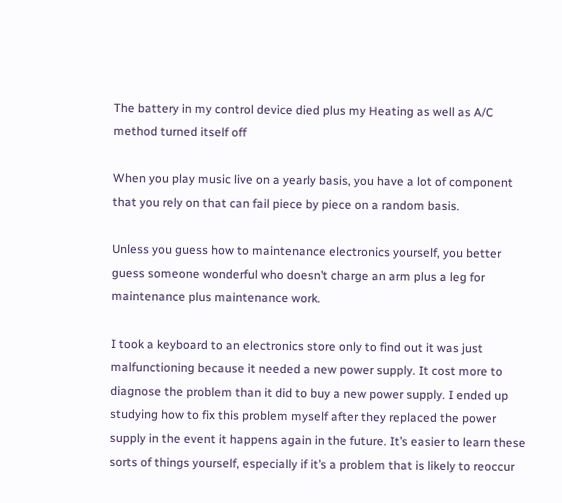The battery in my control device died plus my Heating as well as A/C method turned itself off

When you play music live on a yearly basis, you have a lot of component that you rely on that can fail piece by piece on a random basis.

Unless you guess how to maintenance electronics yourself, you better guess someone wonderful who doesn’t charge an arm plus a leg for maintenance plus maintenance work.

I took a keyboard to an electronics store only to find out it was just malfunctioning because it needed a new power supply. It cost more to diagnose the problem than it did to buy a new power supply. I ended up studying how to fix this problem myself after they replaced the power supply in the event it happens again in the future. It’s easier to learn these sorts of things yourself, especially if it’s a problem that is likely to reoccur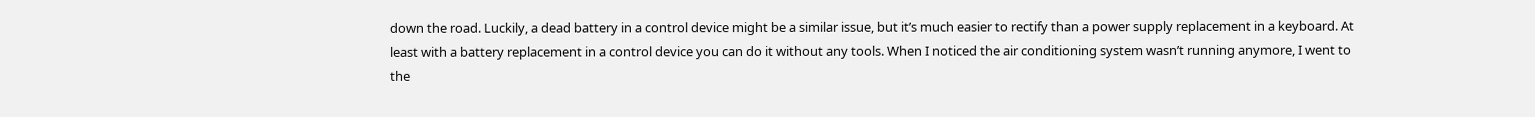down the road. Luckily, a dead battery in a control device might be a similar issue, but it’s much easier to rectify than a power supply replacement in a keyboard. At least with a battery replacement in a control device you can do it without any tools. When I noticed the air conditioning system wasn’t running anymore, I went to the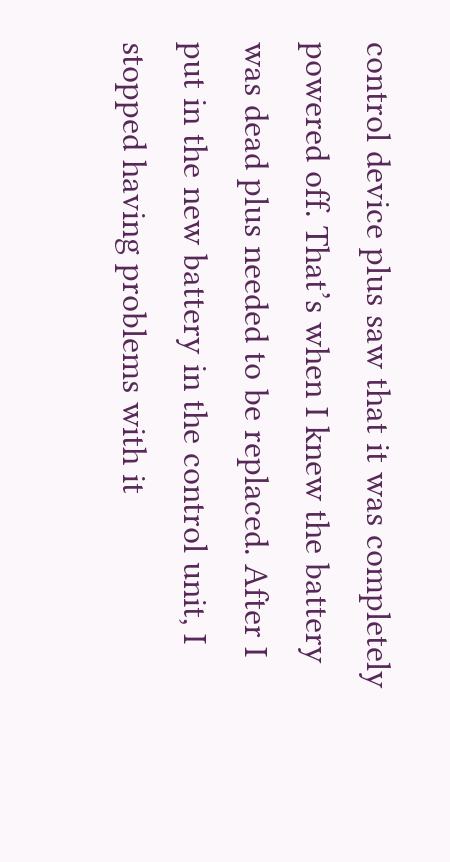control device plus saw that it was completely powered off. That’s when I knew the battery was dead plus needed to be replaced. After I put in the new battery in the control unit, I stopped having problems with it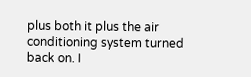plus both it plus the air conditioning system turned back on. I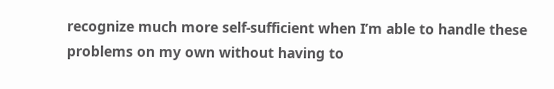recognize much more self-sufficient when I’m able to handle these problems on my own without having to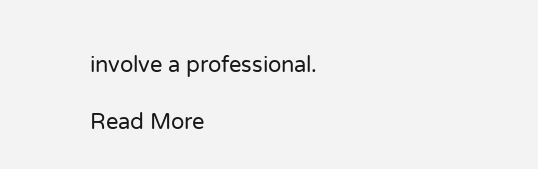involve a professional.

Read More